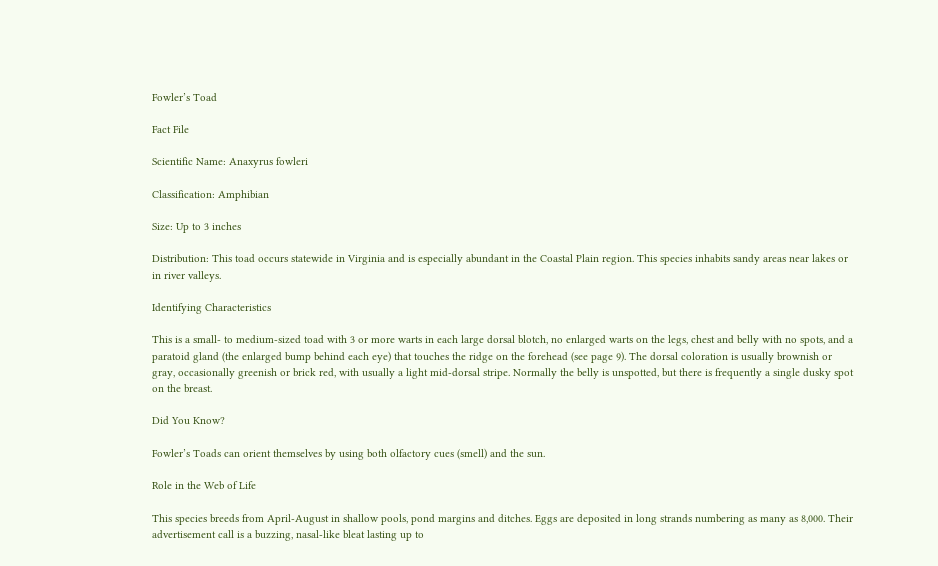Fowler’s Toad

Fact File

Scientific Name: Anaxyrus fowleri

Classification: Amphibian

Size: Up to 3 inches

Distribution: This toad occurs statewide in Virginia and is especially abundant in the Coastal Plain region. This species inhabits sandy areas near lakes or in river valleys.

Identifying Characteristics

This is a small- to medium-sized toad with 3 or more warts in each large dorsal blotch, no enlarged warts on the legs, chest and belly with no spots, and a paratoid gland (the enlarged bump behind each eye) that touches the ridge on the forehead (see page 9). The dorsal coloration is usually brownish or gray, occasionally greenish or brick red, with usually a light mid-dorsal stripe. Normally the belly is unspotted, but there is frequently a single dusky spot on the breast.

Did You Know?

Fowler’s Toads can orient themselves by using both olfactory cues (smell) and the sun.

Role in the Web of Life

This species breeds from April-August in shallow pools, pond margins and ditches. Eggs are deposited in long strands numbering as many as 8,000. Their advertisement call is a buzzing, nasal-like bleat lasting up to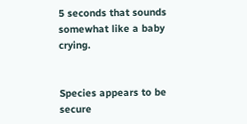5 seconds that sounds somewhat like a baby crying.


Species appears to be secure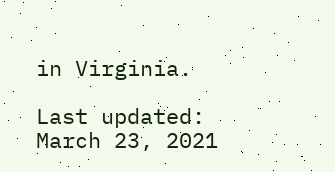in Virginia.

Last updated: March 23, 2021